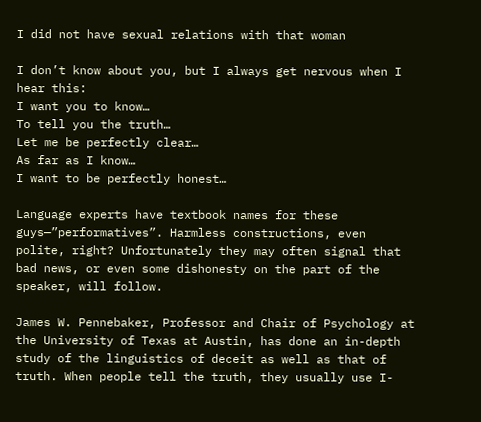I did not have sexual relations with that woman

I don’t know about you, but I always get nervous when I hear this:
I want you to know…
To tell you the truth…
Let me be perfectly clear…
As far as I know…
I want to be perfectly honest…

Language experts have textbook names for these guys—”performatives”. Harmless constructions, even polite, right? Unfortunately they may often signal that bad news, or even some dishonesty on the part of the speaker, will follow.

James W. Pennebaker, Professor and Chair of Psychology at the University of Texas at Austin, has done an in-depth study of the linguistics of deceit as well as that of truth. When people tell the truth, they usually use I-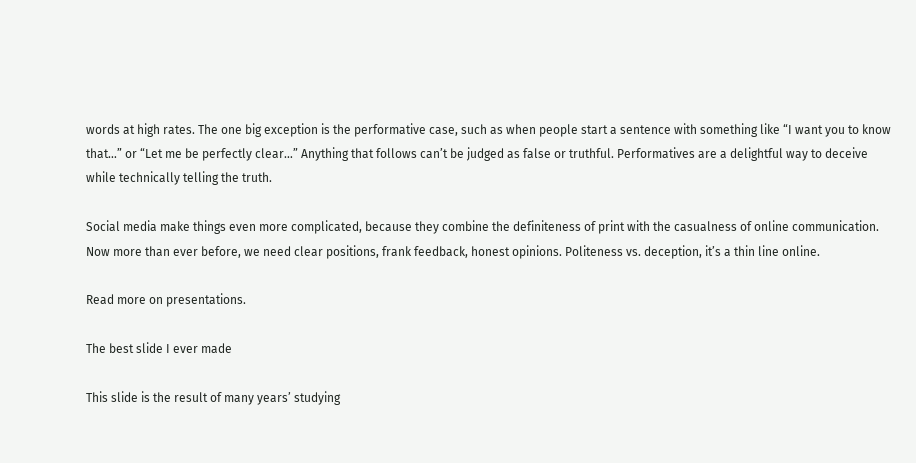words at high rates. The one big exception is the performative case, such as when people start a sentence with something like “I want you to know that…” or “Let me be perfectly clear…” Anything that follows can’t be judged as false or truthful. Performatives are a delightful way to deceive while technically telling the truth.

Social media make things even more complicated, because they combine the definiteness of print with the casualness of online communication. Now more than ever before, we need clear positions, frank feedback, honest opinions. Politeness vs. deception, it’s a thin line online.

Read more on presentations.

The best slide I ever made

This slide is the result of many years’ studying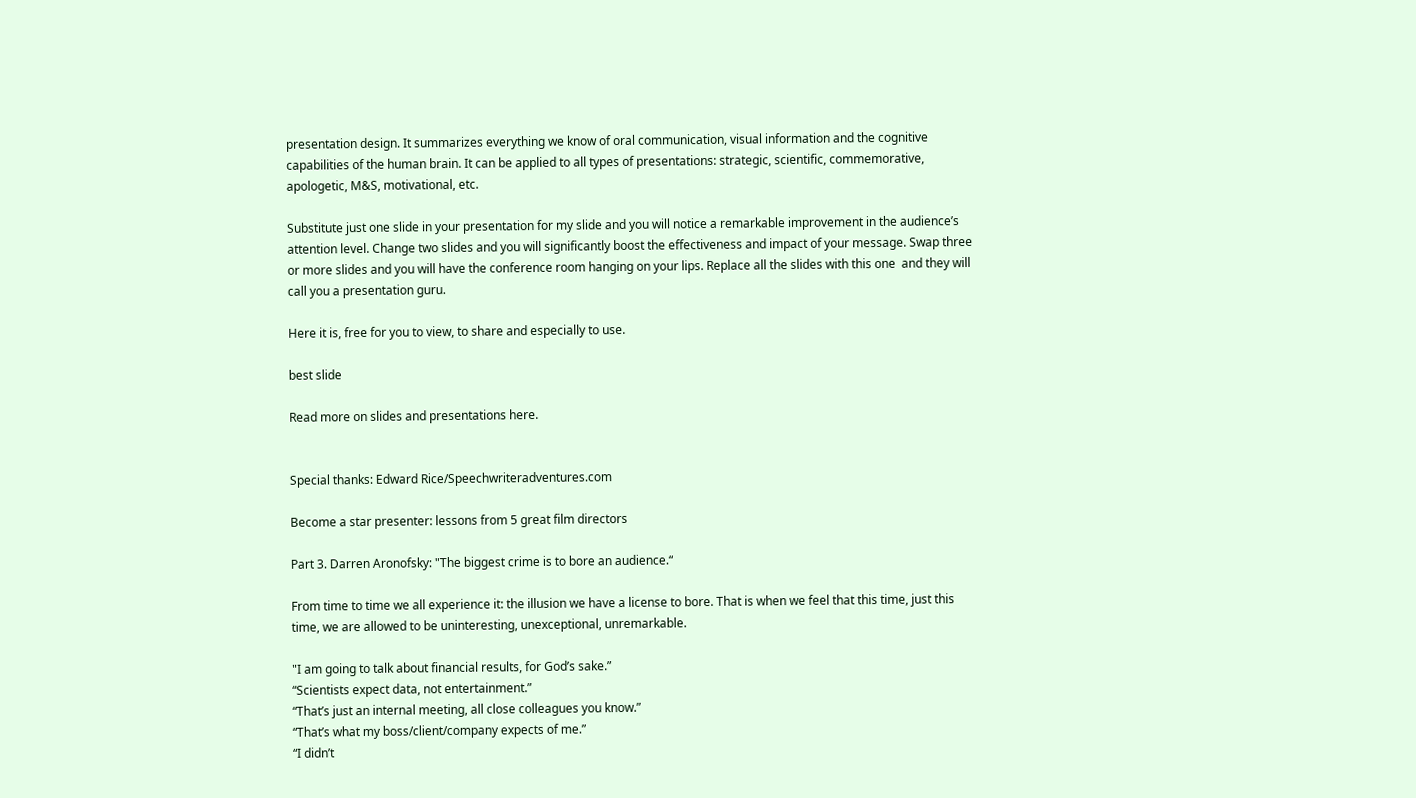presentation design. It summarizes everything we know of oral communication, visual information and the cognitive capabilities of the human brain. It can be applied to all types of presentations: strategic, scientific, commemorative, apologetic, M&S, motivational, etc.

Substitute just one slide in your presentation for my slide and you will notice a remarkable improvement in the audience’s attention level. Change two slides and you will significantly boost the effectiveness and impact of your message. Swap three or more slides and you will have the conference room hanging on your lips. Replace all the slides with this one  and they will call you a presentation guru.

Here it is, free for you to view, to share and especially to use.

best slide

Read more on slides and presentations here.


Special thanks: Edward Rice/Speechwriteradventures.com

Become a star presenter: lessons from 5 great film directors

Part 3. Darren Aronofsky: "The biggest crime is to bore an audience.“

From time to time we all experience it: the illusion we have a license to bore. That is when we feel that this time, just this time, we are allowed to be uninteresting, unexceptional, unremarkable.

"I am going to talk about financial results, for God’s sake.”
“Scientists expect data, not entertainment.”
“That’s just an internal meeting, all close colleagues you know.”
“That’s what my boss/client/company expects of me.”
“I didn’t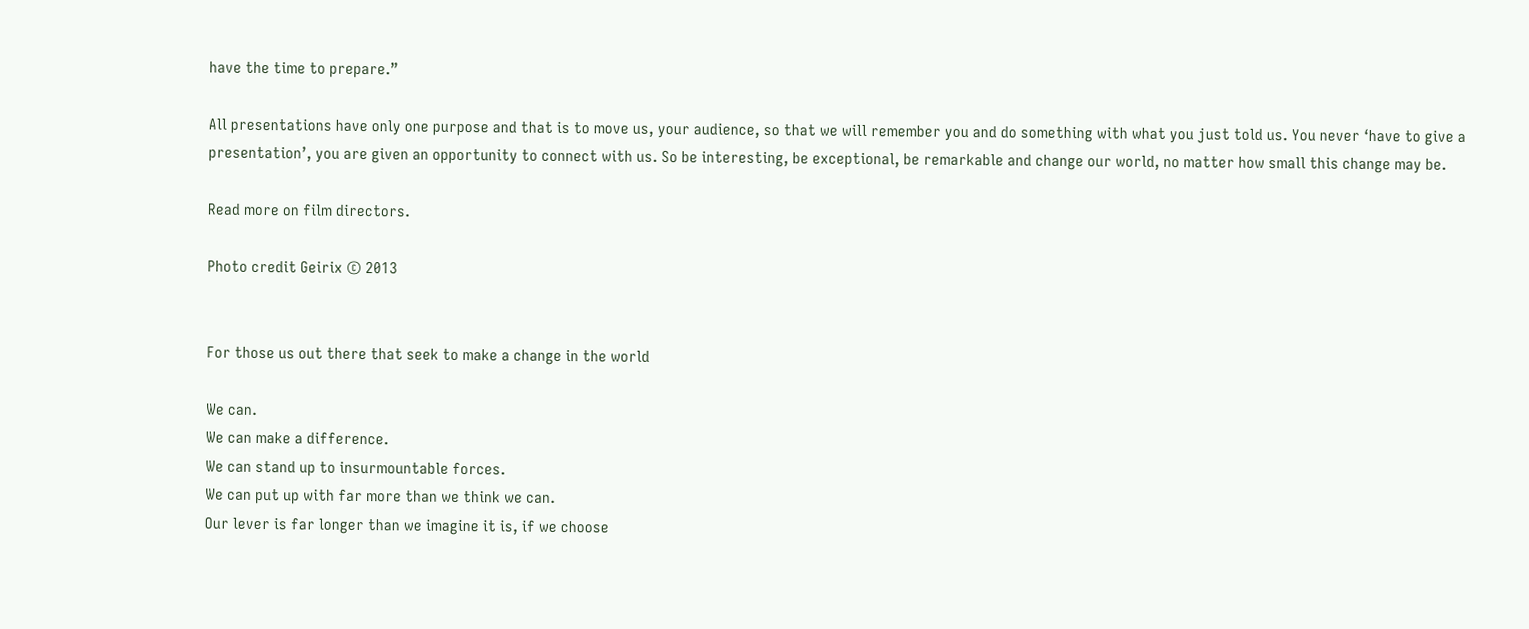have the time to prepare.”

All presentations have only one purpose and that is to move us, your audience, so that we will remember you and do something with what you just told us. You never ‘have to give a presentation’, you are given an opportunity to connect with us. So be interesting, be exceptional, be remarkable and change our world, no matter how small this change may be.

Read more on film directors.

Photo credit Geirix © 2013


For those us out there that seek to make a change in the world

We can.
We can make a difference.
We can stand up to insurmountable forces.
We can put up with far more than we think we can.
Our lever is far longer than we imagine it is, if we choose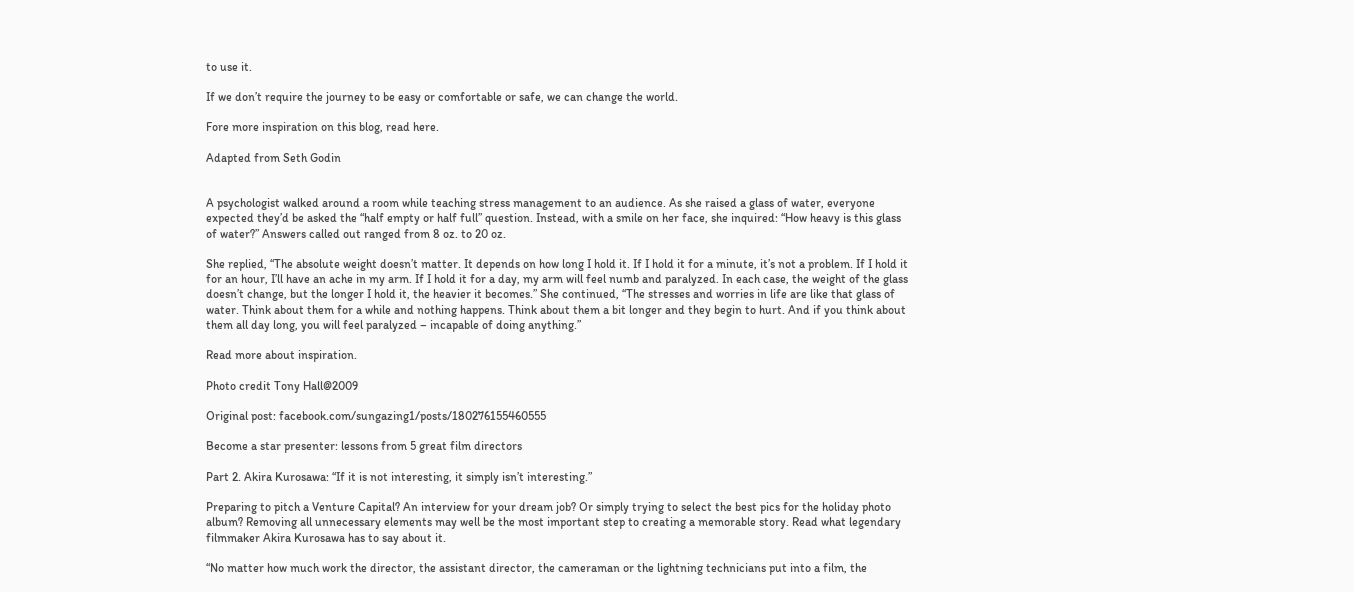to use it.

If we don’t require the journey to be easy or comfortable or safe, we can change the world.

Fore more inspiration on this blog, read here.

Adapted from Seth Godin


A psychologist walked around a room while teaching stress management to an audience. As she raised a glass of water, everyone expected they’d be asked the “half empty or half full” question. Instead, with a smile on her face, she inquired: “How heavy is this glass of water?” Answers called out ranged from 8 oz. to 20 oz.

She replied, “The absolute weight doesn’t matter. It depends on how long I hold it. If I hold it for a minute, it’s not a problem. If I hold it for an hour, I’ll have an ache in my arm. If I hold it for a day, my arm will feel numb and paralyzed. In each case, the weight of the glass doesn’t change, but the longer I hold it, the heavier it becomes.” She continued, “The stresses and worries in life are like that glass of water. Think about them for a while and nothing happens. Think about them a bit longer and they begin to hurt. And if you think about them all day long, you will feel paralyzed – incapable of doing anything.”

Read more about inspiration.

Photo credit Tony Hall@2009

Original post: facebook.com/sungazing1/posts/180276155460555

Become a star presenter: lessons from 5 great film directors

Part 2. Akira Kurosawa: “If it is not interesting, it simply isn’t interesting.”

Preparing to pitch a Venture Capital? An interview for your dream job? Or simply trying to select the best pics for the holiday photo album? Removing all unnecessary elements may well be the most important step to creating a memorable story. Read what legendary filmmaker Akira Kurosawa has to say about it.

“No matter how much work the director, the assistant director, the cameraman or the lightning technicians put into a film, the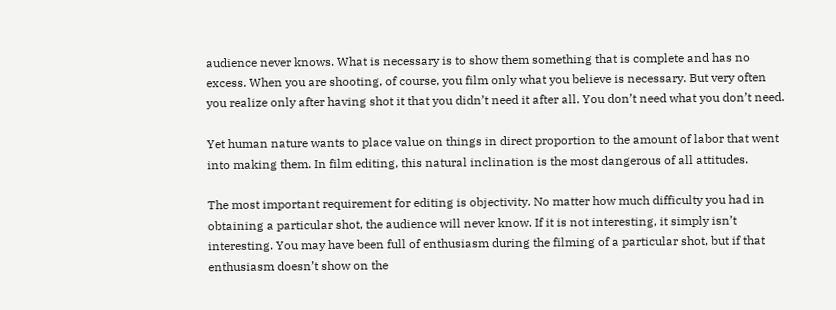audience never knows. What is necessary is to show them something that is complete and has no excess. When you are shooting, of course, you film only what you believe is necessary. But very often you realize only after having shot it that you didn’t need it after all. You don’t need what you don’t need.

Yet human nature wants to place value on things in direct proportion to the amount of labor that went into making them. In film editing, this natural inclination is the most dangerous of all attitudes.

The most important requirement for editing is objectivity. No matter how much difficulty you had in obtaining a particular shot, the audience will never know. If it is not interesting, it simply isn’t interesting. You may have been full of enthusiasm during the filming of a particular shot, but if that enthusiasm doesn’t show on the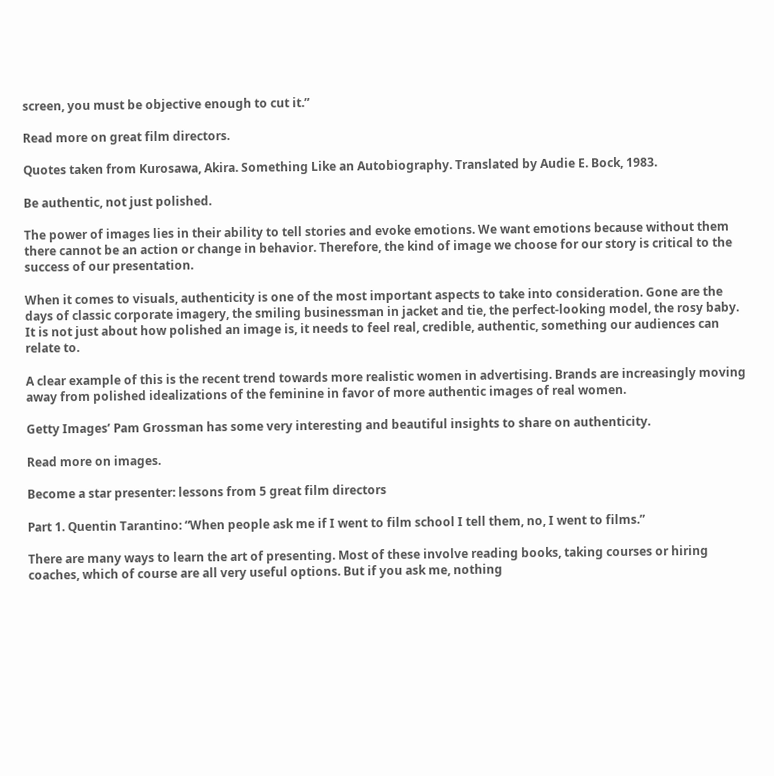screen, you must be objective enough to cut it.”

Read more on great film directors.

Quotes taken from Kurosawa, Akira. Something Like an Autobiography. Translated by Audie E. Bock, 1983.

Be authentic, not just polished.

The power of images lies in their ability to tell stories and evoke emotions. We want emotions because without them there cannot be an action or change in behavior. Therefore, the kind of image we choose for our story is critical to the success of our presentation.

When it comes to visuals, authenticity is one of the most important aspects to take into consideration. Gone are the days of classic corporate imagery, the smiling businessman in jacket and tie, the perfect-looking model, the rosy baby. It is not just about how polished an image is, it needs to feel real, credible, authentic, something our audiences can relate to.

A clear example of this is the recent trend towards more realistic women in advertising. Brands are increasingly moving away from polished idealizations of the feminine in favor of more authentic images of real women.

Getty Images’ Pam Grossman has some very interesting and beautiful insights to share on authenticity.

Read more on images.

Become a star presenter: lessons from 5 great film directors

Part 1. Quentin Tarantino: “When people ask me if I went to film school I tell them, no, I went to films.”

There are many ways to learn the art of presenting. Most of these involve reading books, taking courses or hiring coaches, which of course are all very useful options. But if you ask me, nothing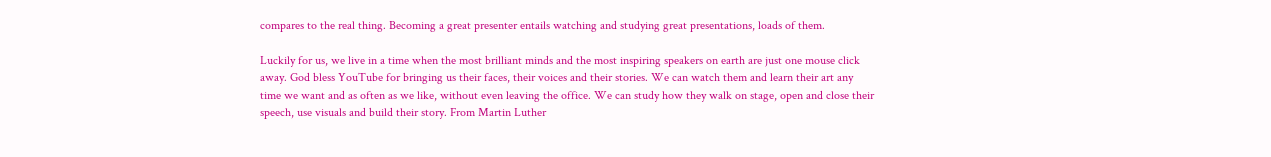compares to the real thing. Becoming a great presenter entails watching and studying great presentations, loads of them.

Luckily for us, we live in a time when the most brilliant minds and the most inspiring speakers on earth are just one mouse click away. God bless YouTube for bringing us their faces, their voices and their stories. We can watch them and learn their art any time we want and as often as we like, without even leaving the office. We can study how they walk on stage, open and close their speech, use visuals and build their story. From Martin Luther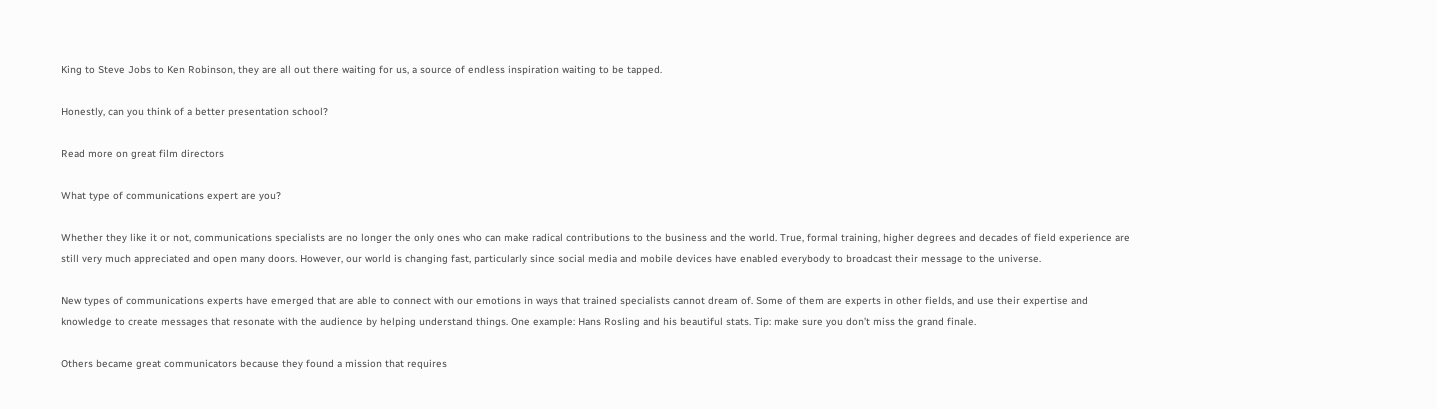King to Steve Jobs to Ken Robinson, they are all out there waiting for us, a source of endless inspiration waiting to be tapped.

Honestly, can you think of a better presentation school?

Read more on great film directors

What type of communications expert are you?

Whether they like it or not, communications specialists are no longer the only ones who can make radical contributions to the business and the world. True, formal training, higher degrees and decades of field experience are still very much appreciated and open many doors. However, our world is changing fast, particularly since social media and mobile devices have enabled everybody to broadcast their message to the universe.

New types of communications experts have emerged that are able to connect with our emotions in ways that trained specialists cannot dream of. Some of them are experts in other fields, and use their expertise and knowledge to create messages that resonate with the audience by helping understand things. One example: Hans Rosling and his beautiful stats. Tip: make sure you don’t miss the grand finale.

Others became great communicators because they found a mission that requires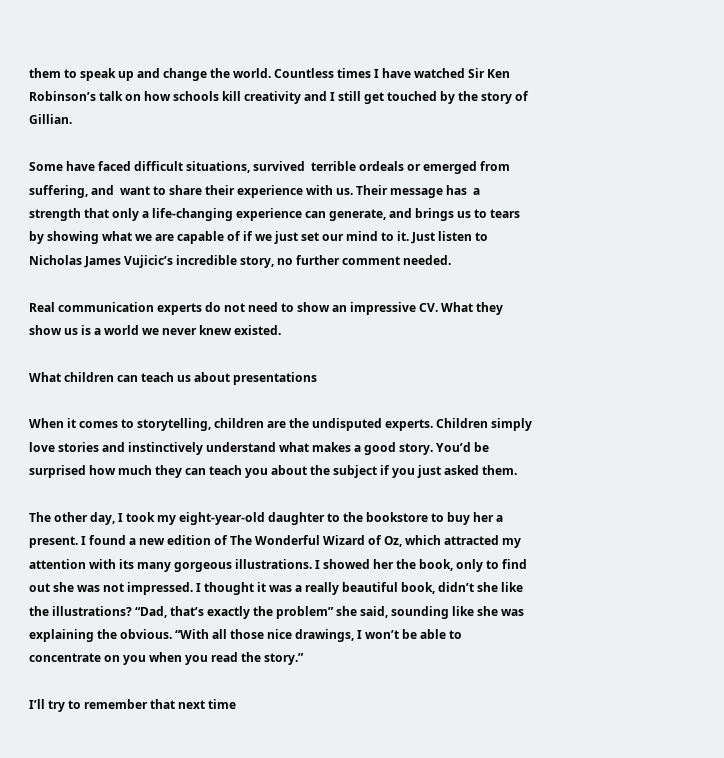them to speak up and change the world. Countless times I have watched Sir Ken Robinson’s talk on how schools kill creativity and I still get touched by the story of Gillian.

Some have faced difficult situations, survived  terrible ordeals or emerged from suffering, and  want to share their experience with us. Their message has  a strength that only a life-changing experience can generate, and brings us to tears by showing what we are capable of if we just set our mind to it. Just listen to Nicholas James Vujicic’s incredible story, no further comment needed.

Real communication experts do not need to show an impressive CV. What they show us is a world we never knew existed.

What children can teach us about presentations

When it comes to storytelling, children are the undisputed experts. Children simply love stories and instinctively understand what makes a good story. You’d be surprised how much they can teach you about the subject if you just asked them.

The other day, I took my eight-year-old daughter to the bookstore to buy her a present. I found a new edition of The Wonderful Wizard of Oz, which attracted my attention with its many gorgeous illustrations. I showed her the book, only to find out she was not impressed. I thought it was a really beautiful book, didn’t she like the illustrations? “Dad, that’s exactly the problem” she said, sounding like she was explaining the obvious. “With all those nice drawings, I won’t be able to concentrate on you when you read the story.”

I’ll try to remember that next time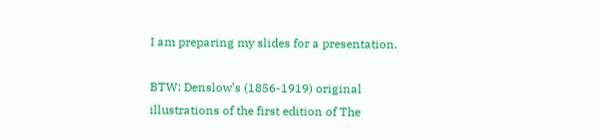I am preparing my slides for a presentation.

BTW: Denslow’s (1856-1919) original illustrations of the first edition of The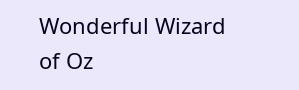Wonderful Wizard of Oz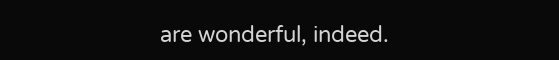are wonderful, indeed.